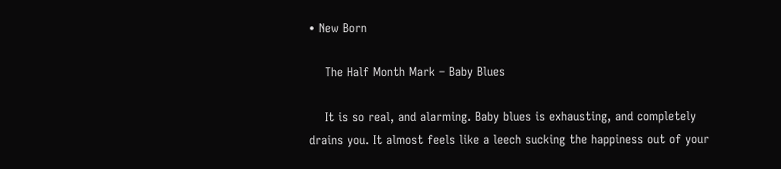• New Born

    The Half Month Mark – Baby Blues

    It is so real, and alarming. Baby blues is exhausting, and completely drains you. It almost feels like a leech sucking the happiness out of your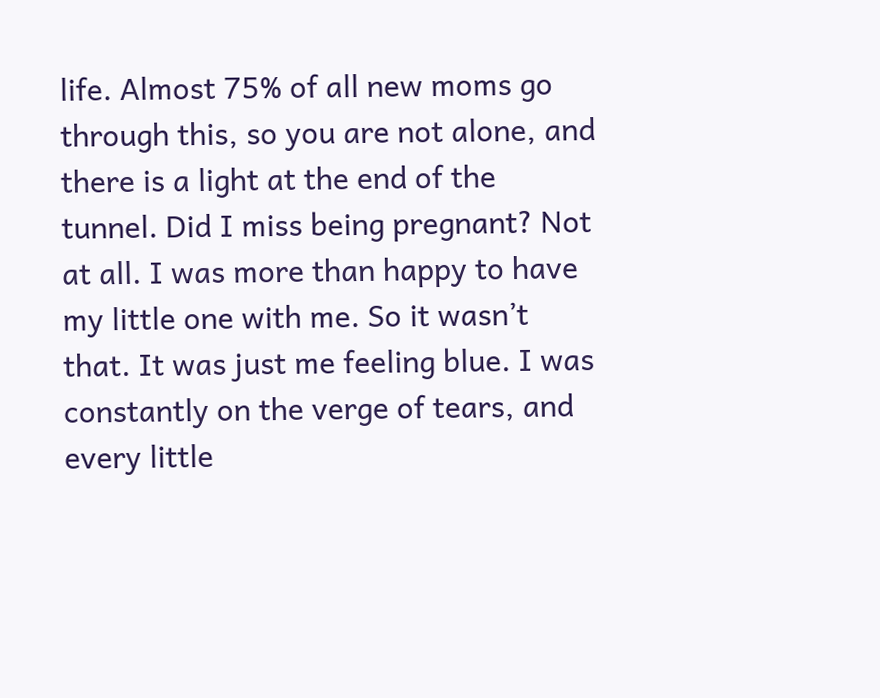life. Almost 75% of all new moms go through this, so you are not alone, and there is a light at the end of the tunnel. Did I miss being pregnant? Not at all. I was more than happy to have my little one with me. So it wasn’t that. It was just me feeling blue. I was constantly on the verge of tears, and every little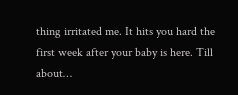thing irritated me. It hits you hard the first week after your baby is here. Till about…